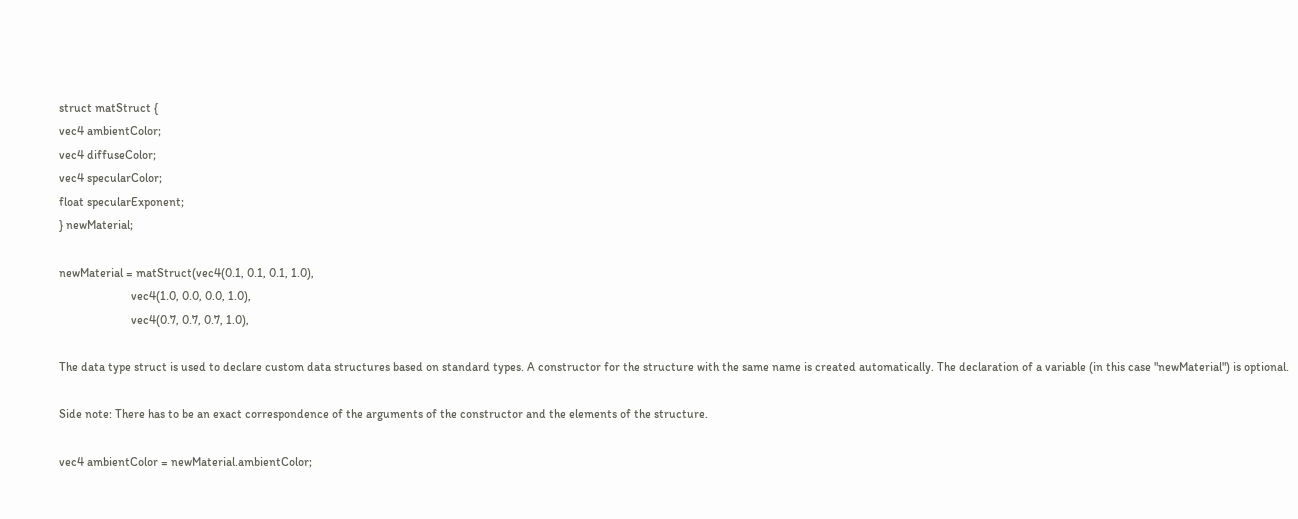struct matStruct {
vec4 ambientColor;
vec4 diffuseColor;
vec4 specularColor;
float specularExponent;
} newMaterial;

newMaterial = matStruct(vec4(0.1, 0.1, 0.1, 1.0),
                        vec4(1.0, 0.0, 0.0, 1.0),
                        vec4(0.7, 0.7, 0.7, 1.0),

The data type struct is used to declare custom data structures based on standard types. A constructor for the structure with the same name is created automatically. The declaration of a variable (in this case "newMaterial") is optional.

Side note: There has to be an exact correspondence of the arguments of the constructor and the elements of the structure.

vec4 ambientColor = newMaterial.ambientColor;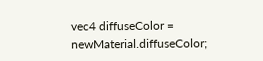vec4 diffuseColor = newMaterial.diffuseColor;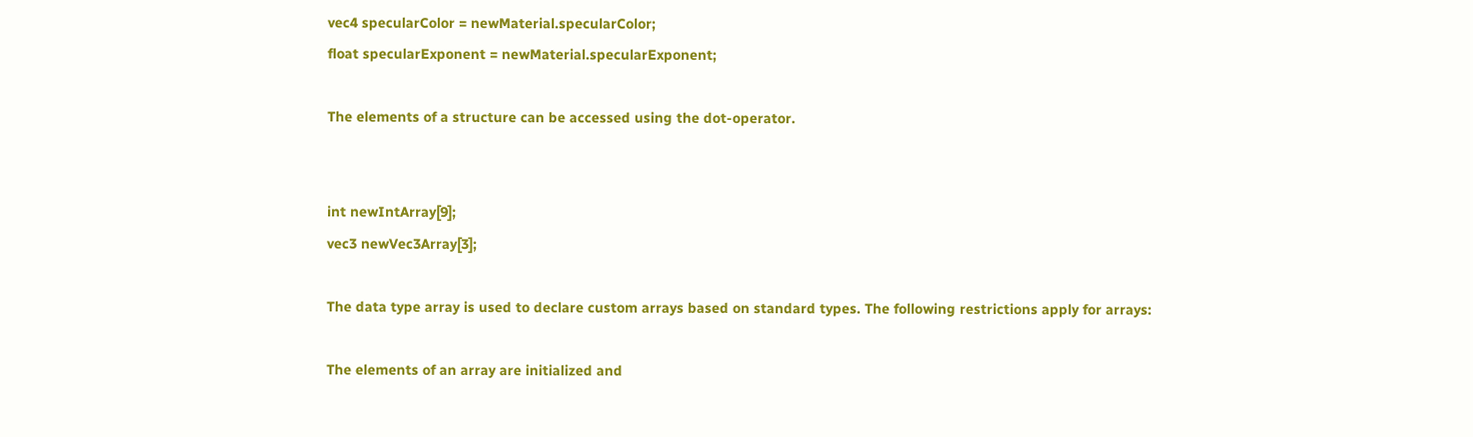vec4 specularColor = newMaterial.specularColor;
float specularExponent = newMaterial.specularExponent;

The elements of a structure can be accessed using the dot-operator.


int newIntArray[9];
vec3 newVec3Array[3];

The data type array is used to declare custom arrays based on standard types. The following restrictions apply for arrays:

The elements of an array are initialized and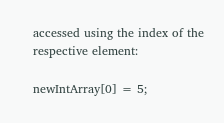accessed using the index of the respective element:

newIntArray[0] = 5;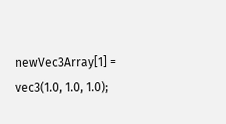newVec3Array[1] = vec3(1.0, 1.0, 1.0);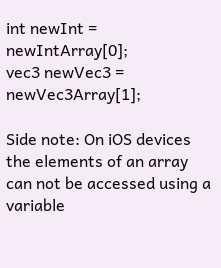int newInt = newIntArray[0];
vec3 newVec3 = newVec3Array[1];

Side note: On iOS devices the elements of an array can not be accessed using a variable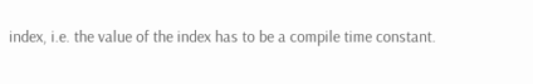index, i.e. the value of the index has to be a compile time constant.